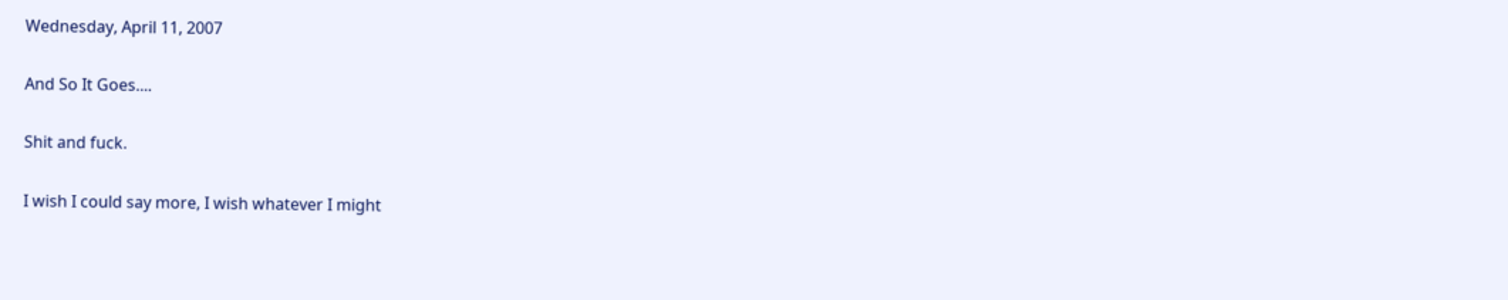Wednesday, April 11, 2007

And So It Goes....

Shit and fuck.

I wish I could say more, I wish whatever I might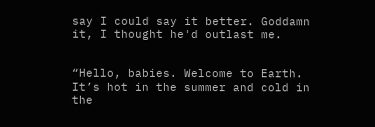say I could say it better. Goddamn it, I thought he'd outlast me.


“Hello, babies. Welcome to Earth. It’s hot in the summer and cold in the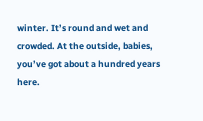winter. It’s round and wet and crowded. At the outside, babies, you’ve got about a hundred years here.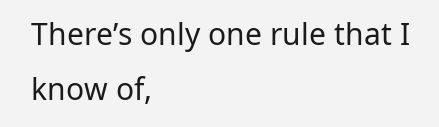There’s only one rule that I know of,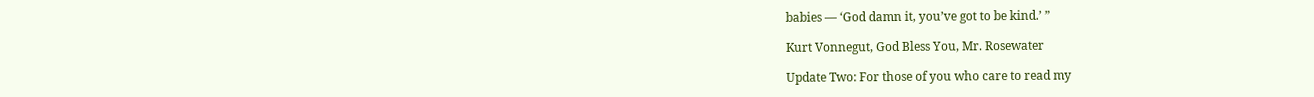babies — ‘God damn it, you’ve got to be kind.’ ”

Kurt Vonnegut, God Bless You, Mr. Rosewater

Update Two: For those of you who care to read my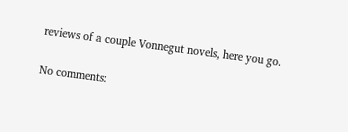reviews of a couple Vonnegut novels, here you go.

No comments: